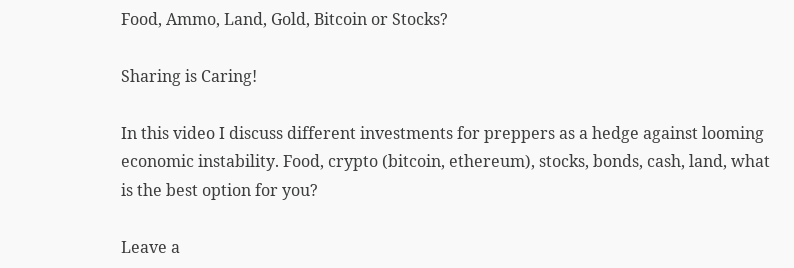Food, Ammo, Land, Gold, Bitcoin or Stocks?

Sharing is Caring!

In this video I discuss different investments for preppers as a hedge against looming economic instability. Food, crypto (bitcoin, ethereum), stocks, bonds, cash, land, what is the best option for you?

Leave a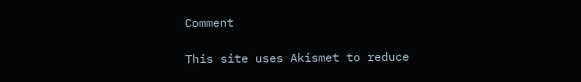Comment

This site uses Akismet to reduce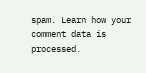spam. Learn how your comment data is processed.